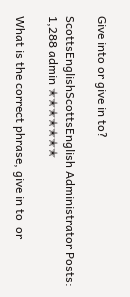Give into or give in to?

ScottsEnglishScottsEnglish Administrator Posts: 1,288 admin ✭✭✭✭✭✭✭

What is the correct phrase, give in to  or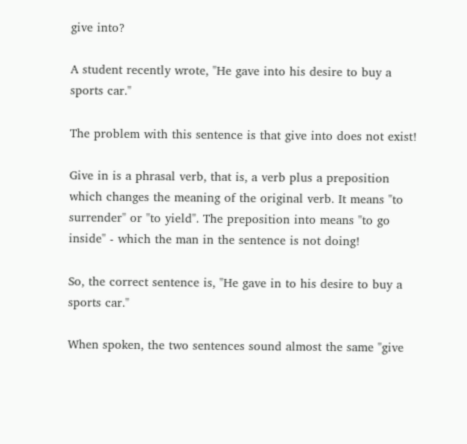give into?

A student recently wrote, "He gave into his desire to buy a sports car."

The problem with this sentence is that give into does not exist!

Give in is a phrasal verb, that is, a verb plus a preposition which changes the meaning of the original verb. It means "to surrender" or "to yield". The preposition into means "to go inside" - which the man in the sentence is not doing!

So, the correct sentence is, "He gave in to his desire to buy a sports car."

When spoken, the two sentences sound almost the same "give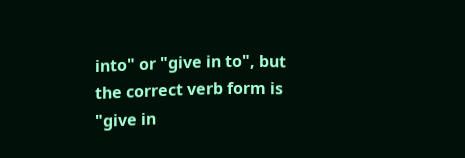into" or "give in to", but the correct verb form is "give in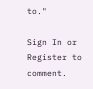to."

Sign In or Register to comment.